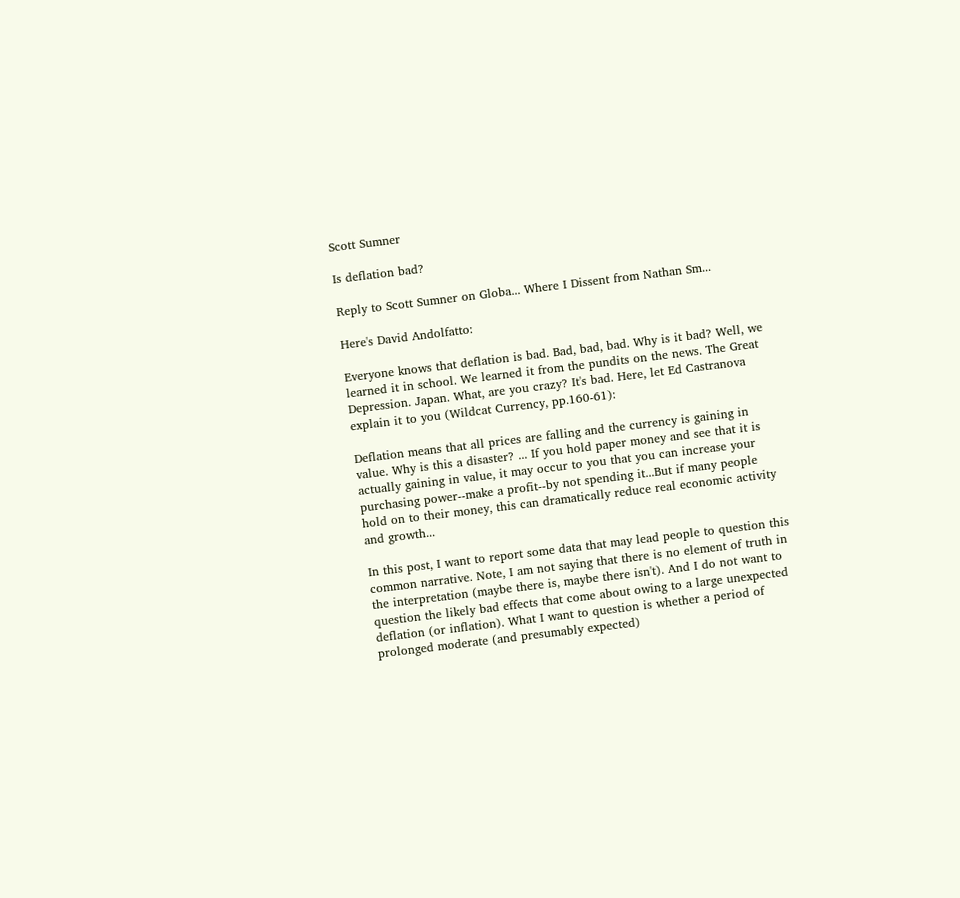Scott Sumner

Is deflation bad?

Reply to Scott Sumner on Globa... Where I Dissent from Nathan Sm...

Here's David Andolfatto:

Everyone knows that deflation is bad. Bad, bad, bad. Why is it bad? Well, we learned it in school. We learned it from the pundits on the news. The Great Depression. Japan. What, are you crazy? It's bad. Here, let Ed Castranova explain it to you (Wildcat Currency, pp.160-61):

Deflation means that all prices are falling and the currency is gaining in value. Why is this a disaster? ... If you hold paper money and see that it is actually gaining in value, it may occur to you that you can increase your purchasing power--make a profit--by not spending it...But if many people hold on to their money, this can dramatically reduce real economic activity and growth...

In this post, I want to report some data that may lead people to question this common narrative. Note, I am not saying that there is no element of truth in the interpretation (maybe there is, maybe there isn't). And I do not want to question the likely bad effects that come about owing to a large unexpected deflation (or inflation). What I want to question is whether a period of prolonged moderate (and presumably expected)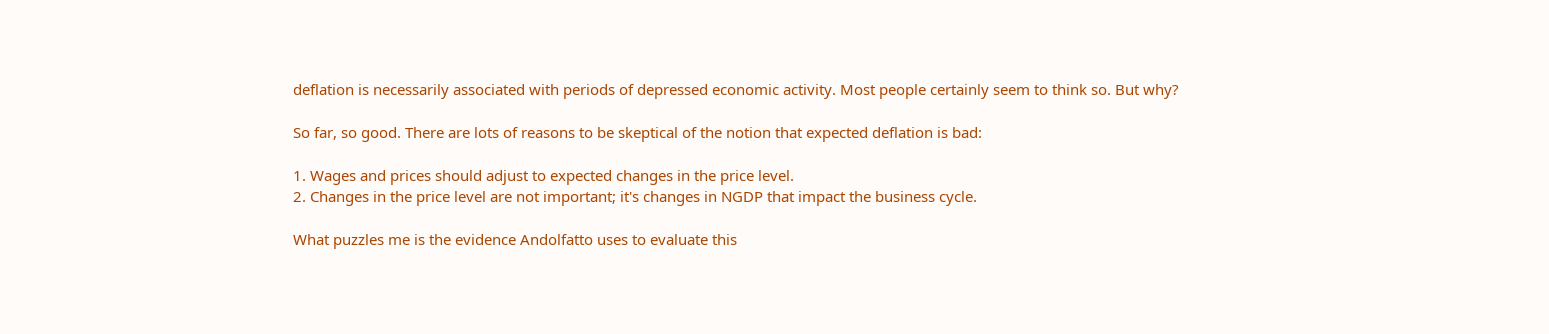deflation is necessarily associated with periods of depressed economic activity. Most people certainly seem to think so. But why?

So far, so good. There are lots of reasons to be skeptical of the notion that expected deflation is bad:

1. Wages and prices should adjust to expected changes in the price level.
2. Changes in the price level are not important; it's changes in NGDP that impact the business cycle.

What puzzles me is the evidence Andolfatto uses to evaluate this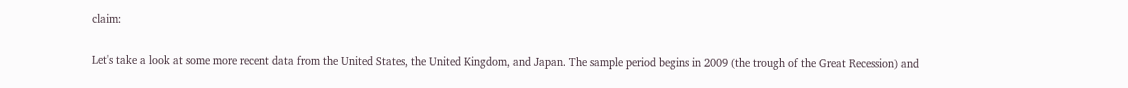claim:

Let's take a look at some more recent data from the United States, the United Kingdom, and Japan. The sample period begins in 2009 (the trough of the Great Recession) and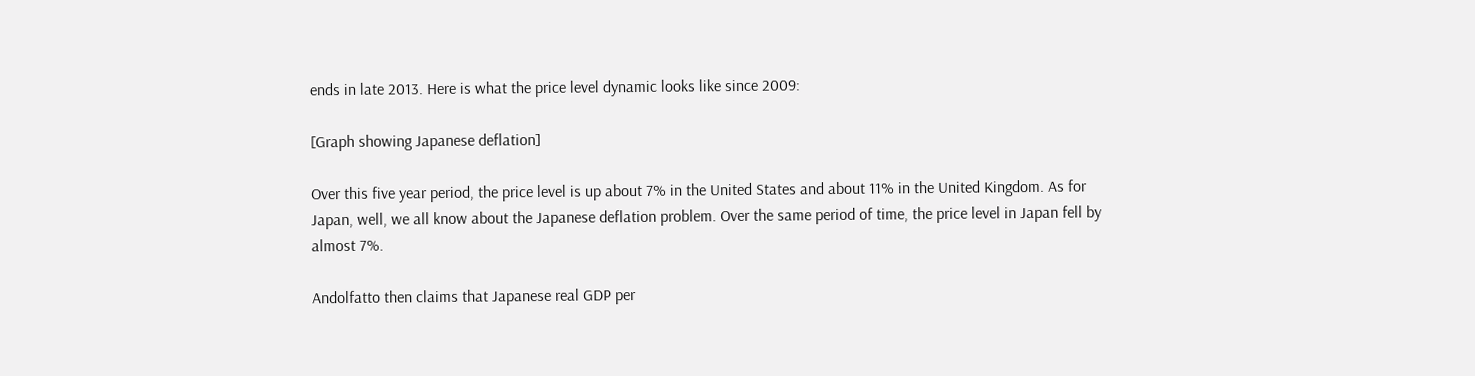ends in late 2013. Here is what the price level dynamic looks like since 2009:

[Graph showing Japanese deflation]

Over this five year period, the price level is up about 7% in the United States and about 11% in the United Kingdom. As for Japan, well, we all know about the Japanese deflation problem. Over the same period of time, the price level in Japan fell by almost 7%.

Andolfatto then claims that Japanese real GDP per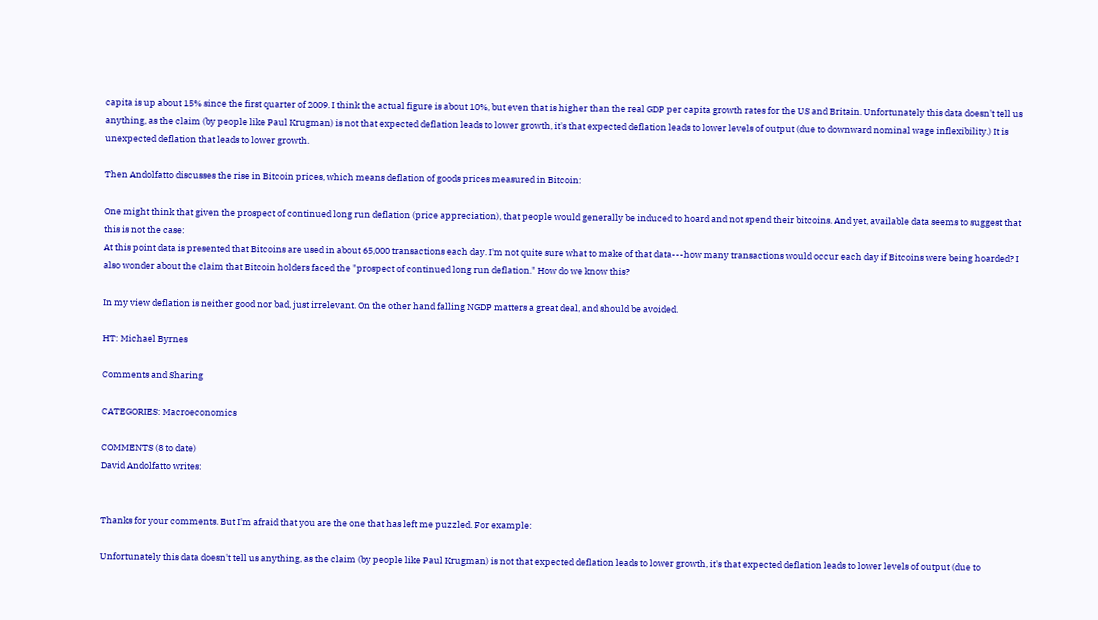capita is up about 15% since the first quarter of 2009. I think the actual figure is about 10%, but even that is higher than the real GDP per capita growth rates for the US and Britain. Unfortunately this data doesn't tell us anything, as the claim (by people like Paul Krugman) is not that expected deflation leads to lower growth, it's that expected deflation leads to lower levels of output (due to downward nominal wage inflexibility.) It is unexpected deflation that leads to lower growth.

Then Andolfatto discusses the rise in Bitcoin prices, which means deflation of goods prices measured in Bitcoin:

One might think that given the prospect of continued long run deflation (price appreciation), that people would generally be induced to hoard and not spend their bitcoins. And yet, available data seems to suggest that this is not the case:
At this point data is presented that Bitcoins are used in about 65,000 transactions each day. I'm not quite sure what to make of that data---how many transactions would occur each day if Bitcoins were being hoarded? I also wonder about the claim that Bitcoin holders faced the "prospect of continued long run deflation." How do we know this?

In my view deflation is neither good nor bad, just irrelevant. On the other hand falling NGDP matters a great deal, and should be avoided.

HT: Michael Byrnes

Comments and Sharing

CATEGORIES: Macroeconomics

COMMENTS (8 to date)
David Andolfatto writes:


Thanks for your comments. But I'm afraid that you are the one that has left me puzzled. For example:

Unfortunately this data doesn't tell us anything, as the claim (by people like Paul Krugman) is not that expected deflation leads to lower growth, it's that expected deflation leads to lower levels of output (due to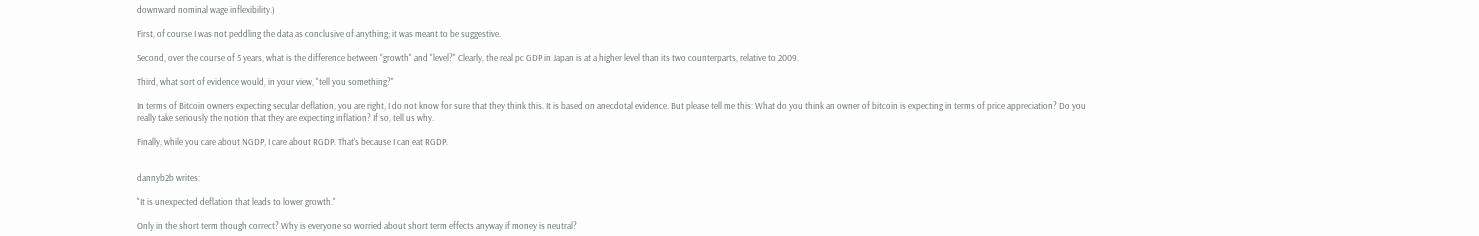downward nominal wage inflexibility.)

First, of course I was not peddling the data as conclusive of anything; it was meant to be suggestive.

Second, over the course of 5 years, what is the difference between "growth" and "level?" Clearly, the real pc GDP in Japan is at a higher level than its two counterparts, relative to 2009.

Third, what sort of evidence would, in your view, "tell you something?"

In terms of Bitcoin owners expecting secular deflation, you are right, I do not know for sure that they think this. It is based on anecdotal evidence. But please tell me this: What do you think an owner of bitcoin is expecting in terms of price appreciation? Do you really take seriously the notion that they are expecting inflation? If so, tell us why.

Finally, while you care about NGDP, I care about RGDP. That's because I can eat RGDP.


dannyb2b writes:

"It is unexpected deflation that leads to lower growth."

Only in the short term though correct? Why is everyone so worried about short term effects anyway if money is neutral?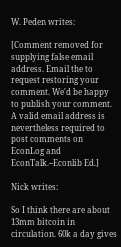W. Peden writes:

[Comment removed for supplying false email address. Email the to request restoring your comment. We'd be happy to publish your comment. A valid email address is nevertheless required to post comments on EconLog and EconTalk.--Econlib Ed.]

Nick writes:

So I think there are about 13mm bitcoin in circulation. 60k a day gives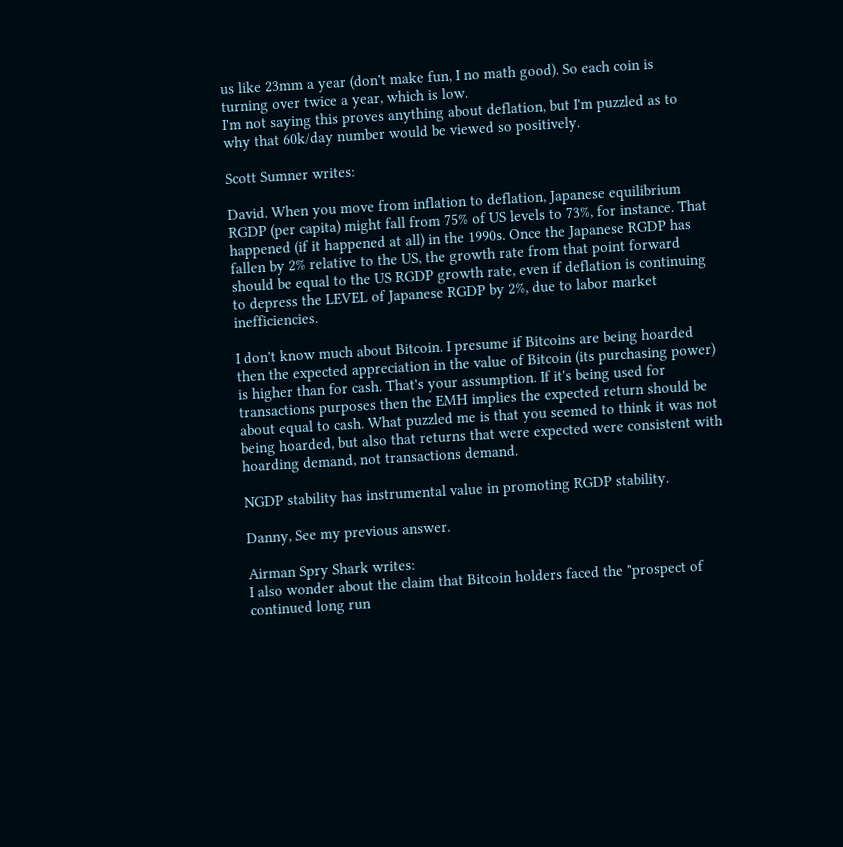us like 23mm a year (don't make fun, I no math good). So each coin is turning over twice a year, which is low.
I'm not saying this proves anything about deflation, but I'm puzzled as to why that 60k/day number would be viewed so positively.

Scott Sumner writes:

David. When you move from inflation to deflation, Japanese equilibrium RGDP (per capita) might fall from 75% of US levels to 73%, for instance. That happened (if it happened at all) in the 1990s. Once the Japanese RGDP has fallen by 2% relative to the US, the growth rate from that point forward should be equal to the US RGDP growth rate, even if deflation is continuing to depress the LEVEL of Japanese RGDP by 2%, due to labor market inefficiencies.

I don't know much about Bitcoin. I presume if Bitcoins are being hoarded then the expected appreciation in the value of Bitcoin (its purchasing power) is higher than for cash. That's your assumption. If it's being used for transactions purposes then the EMH implies the expected return should be about equal to cash. What puzzled me is that you seemed to think it was not being hoarded, but also that returns that were expected were consistent with hoarding demand, not transactions demand.

NGDP stability has instrumental value in promoting RGDP stability.

Danny, See my previous answer.

Airman Spry Shark writes:
I also wonder about the claim that Bitcoin holders faced the "prospect of continued long run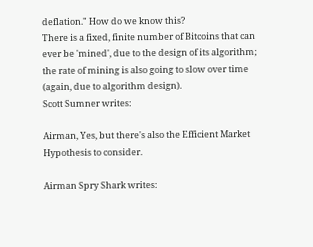deflation." How do we know this?
There is a fixed, finite number of Bitcoins that can ever be 'mined', due to the design of its algorithm; the rate of mining is also going to slow over time (again, due to algorithm design).
Scott Sumner writes:

Airman, Yes, but there's also the Efficient Market Hypothesis to consider.

Airman Spry Shark writes: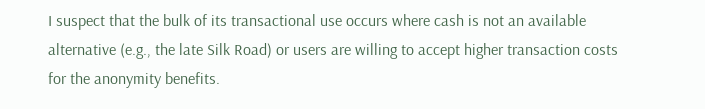I suspect that the bulk of its transactional use occurs where cash is not an available alternative (e.g., the late Silk Road) or users are willing to accept higher transaction costs for the anonymity benefits.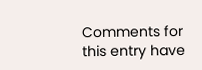Comments for this entry have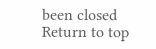been closed
Return to top